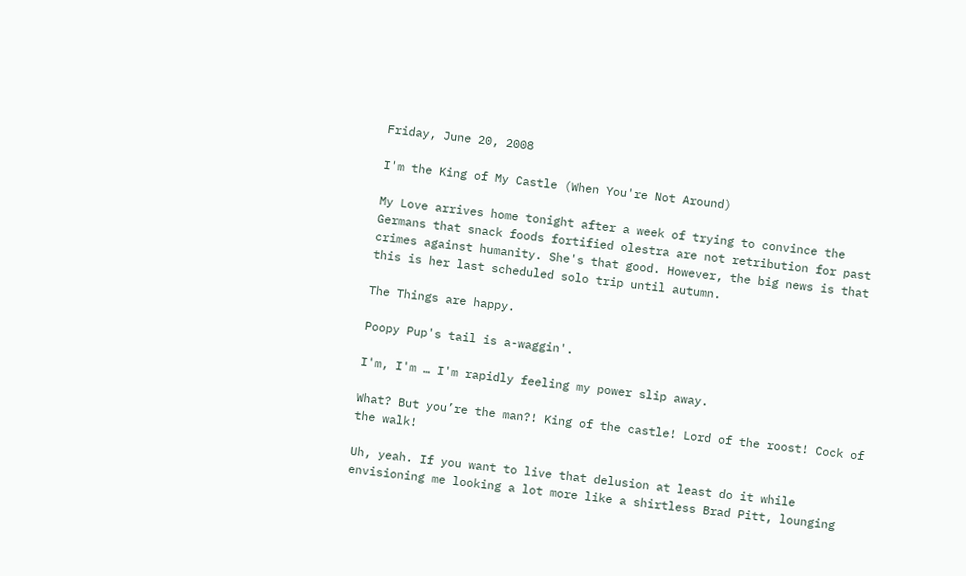Friday, June 20, 2008

I'm the King of My Castle (When You're Not Around)

My Love arrives home tonight after a week of trying to convince the Germans that snack foods fortified olestra are not retribution for past crimes against humanity. She's that good. However, the big news is that this is her last scheduled solo trip until autumn.

The Things are happy.

Poopy Pup's tail is a-waggin'.

I'm, I'm … I'm rapidly feeling my power slip away.

What? But you’re the man?! King of the castle! Lord of the roost! Cock of the walk!

Uh, yeah. If you want to live that delusion at least do it while envisioning me looking a lot more like a shirtless Brad Pitt, lounging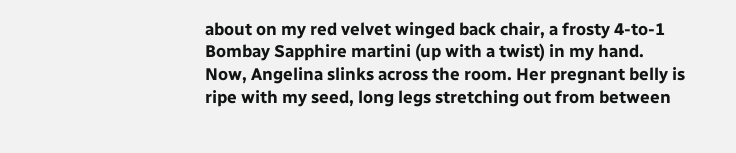about on my red velvet winged back chair, a frosty 4-to-1 Bombay Sapphire martini (up with a twist) in my hand. Now, Angelina slinks across the room. Her pregnant belly is ripe with my seed, long legs stretching out from between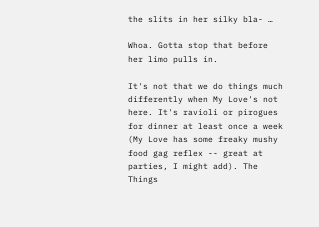the slits in her silky bla- …

Whoa. Gotta stop that before her limo pulls in.

It's not that we do things much differently when My Love's not here. It's ravioli or pirogues for dinner at least once a week (My Love has some freaky mushy food gag reflex -- great at parties, I might add). The Things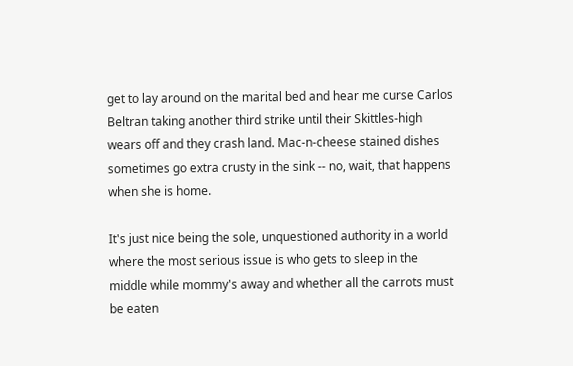get to lay around on the marital bed and hear me curse Carlos Beltran taking another third strike until their Skittles-high wears off and they crash land. Mac-n-cheese stained dishes sometimes go extra crusty in the sink -- no, wait, that happens when she is home.

It's just nice being the sole, unquestioned authority in a world where the most serious issue is who gets to sleep in the middle while mommy's away and whether all the carrots must be eaten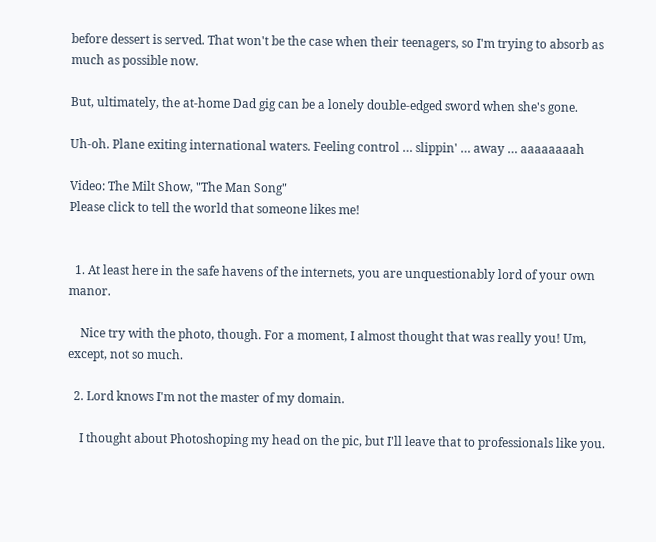before dessert is served. That won't be the case when their teenagers, so I'm trying to absorb as much as possible now.

But, ultimately, the at-home Dad gig can be a lonely double-edged sword when she's gone.

Uh-oh. Plane exiting international waters. Feeling control … slippin' … away … aaaaaaaah

Video: The Milt Show, "The Man Song"
Please click to tell the world that someone likes me!


  1. At least here in the safe havens of the internets, you are unquestionably lord of your own manor.

    Nice try with the photo, though. For a moment, I almost thought that was really you! Um, except, not so much.

  2. Lord knows I'm not the master of my domain.

    I thought about Photoshoping my head on the pic, but I'll leave that to professionals like you.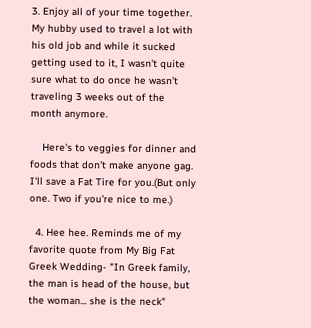3. Enjoy all of your time together. My hubby used to travel a lot with his old job and while it sucked getting used to it, I wasn't quite sure what to do once he wasn't traveling 3 weeks out of the month anymore.

    Here's to veggies for dinner and foods that don't make anyone gag. I'll save a Fat Tire for you.(But only one. Two if you're nice to me.)

  4. Hee hee. Reminds me of my favorite quote from My Big Fat Greek Wedding- "In Greek family, the man is head of the house, but the woman... she is the neck"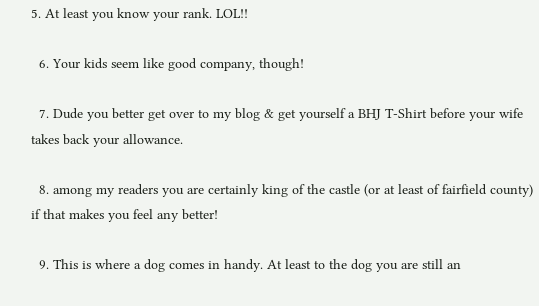5. At least you know your rank. LOL!!

  6. Your kids seem like good company, though!

  7. Dude you better get over to my blog & get yourself a BHJ T-Shirt before your wife takes back your allowance.

  8. among my readers you are certainly king of the castle (or at least of fairfield county) if that makes you feel any better!

  9. This is where a dog comes in handy. At least to the dog you are still an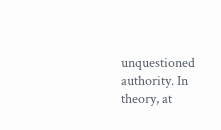unquestioned authority. In theory, at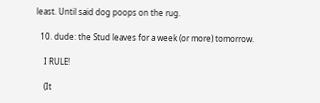least. Until said dog poops on the rug.

  10. dude: the Stud leaves for a week (or more) tomorrow.

    I RULE!

    (It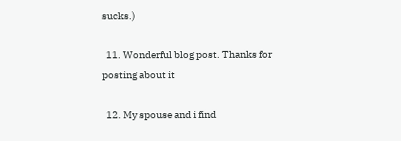sucks.)

  11. Wonderful blog post. Thanks for posting about it

  12. My spouse and i find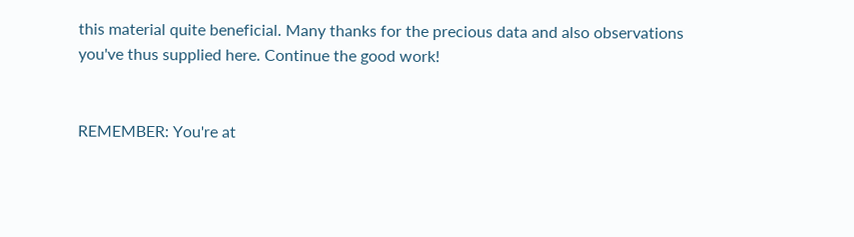this material quite beneficial. Many thanks for the precious data and also observations you've thus supplied here. Continue the good work!


REMEMBER: You're at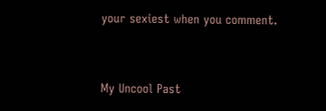your sexiest when you comment.


My Uncool Past